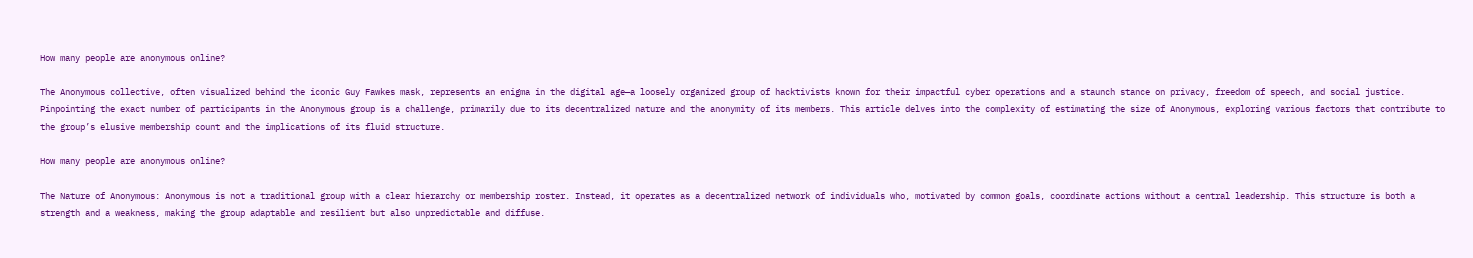How many people are anonymous online?

The Anonymous collective, often visualized behind the iconic Guy Fawkes mask, represents an enigma in the digital age—a loosely organized group of hacktivists known for their impactful cyber operations and a staunch stance on privacy, freedom of speech, and social justice. Pinpointing the exact number of participants in the Anonymous group is a challenge, primarily due to its decentralized nature and the anonymity of its members. This article delves into the complexity of estimating the size of Anonymous, exploring various factors that contribute to the group’s elusive membership count and the implications of its fluid structure.

How many people are anonymous online?

The Nature of Anonymous: Anonymous is not a traditional group with a clear hierarchy or membership roster. Instead, it operates as a decentralized network of individuals who, motivated by common goals, coordinate actions without a central leadership. This structure is both a strength and a weakness, making the group adaptable and resilient but also unpredictable and diffuse.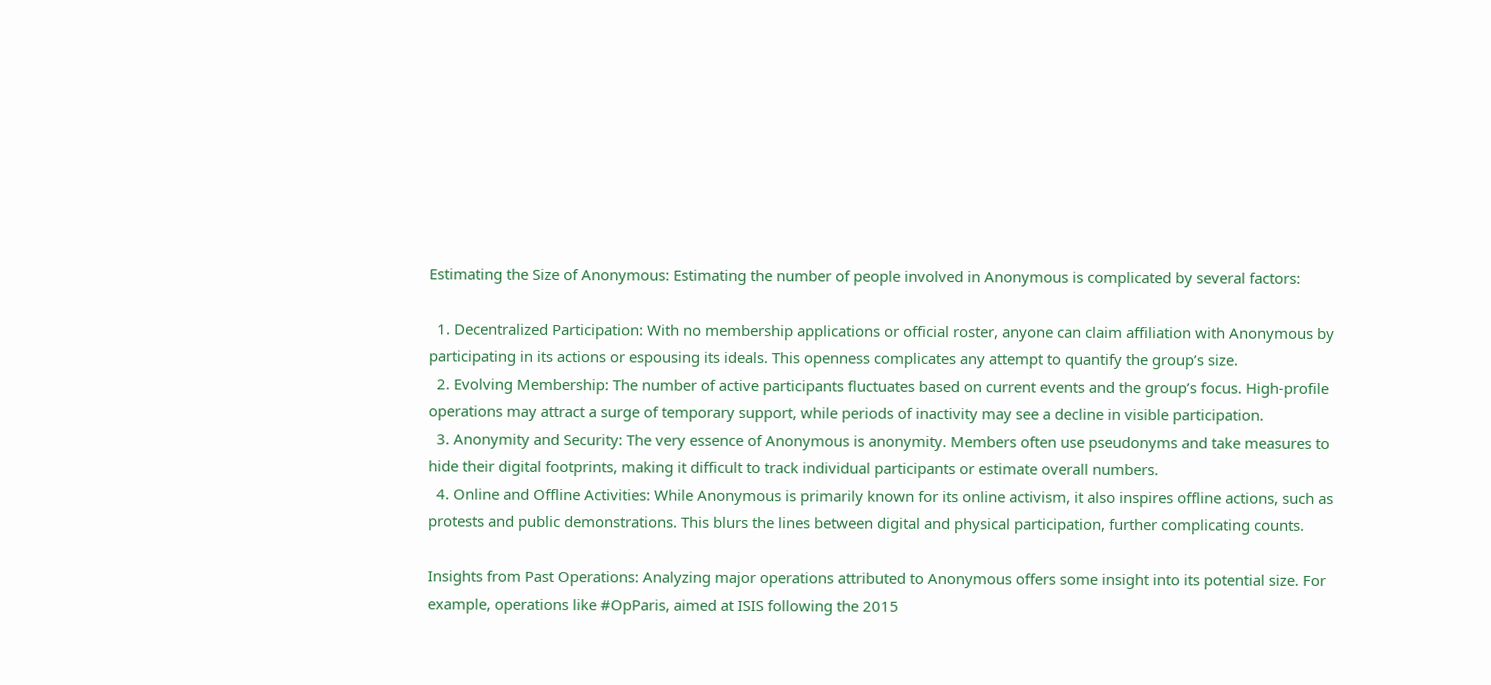Estimating the Size of Anonymous: Estimating the number of people involved in Anonymous is complicated by several factors:

  1. Decentralized Participation: With no membership applications or official roster, anyone can claim affiliation with Anonymous by participating in its actions or espousing its ideals. This openness complicates any attempt to quantify the group’s size.
  2. Evolving Membership: The number of active participants fluctuates based on current events and the group’s focus. High-profile operations may attract a surge of temporary support, while periods of inactivity may see a decline in visible participation.
  3. Anonymity and Security: The very essence of Anonymous is anonymity. Members often use pseudonyms and take measures to hide their digital footprints, making it difficult to track individual participants or estimate overall numbers.
  4. Online and Offline Activities: While Anonymous is primarily known for its online activism, it also inspires offline actions, such as protests and public demonstrations. This blurs the lines between digital and physical participation, further complicating counts.

Insights from Past Operations: Analyzing major operations attributed to Anonymous offers some insight into its potential size. For example, operations like #OpParis, aimed at ISIS following the 2015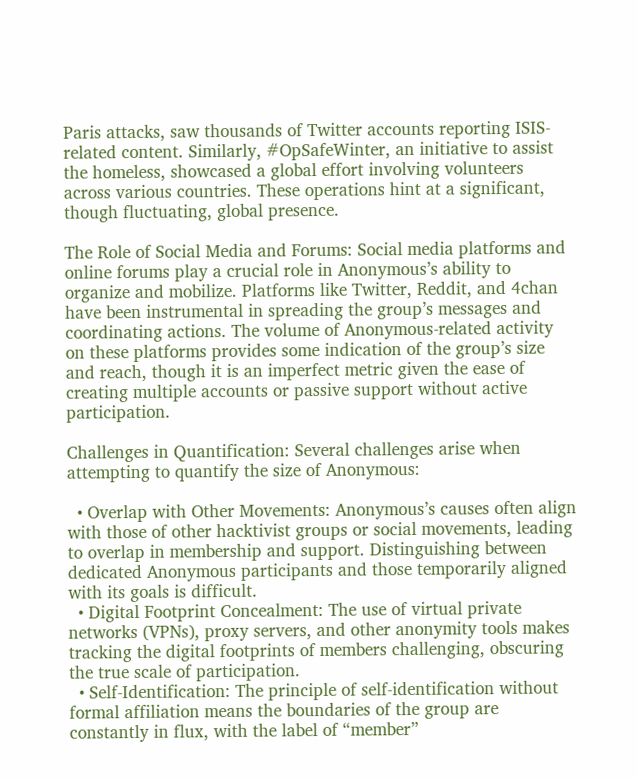Paris attacks, saw thousands of Twitter accounts reporting ISIS-related content. Similarly, #OpSafeWinter, an initiative to assist the homeless, showcased a global effort involving volunteers across various countries. These operations hint at a significant, though fluctuating, global presence.

The Role of Social Media and Forums: Social media platforms and online forums play a crucial role in Anonymous’s ability to organize and mobilize. Platforms like Twitter, Reddit, and 4chan have been instrumental in spreading the group’s messages and coordinating actions. The volume of Anonymous-related activity on these platforms provides some indication of the group’s size and reach, though it is an imperfect metric given the ease of creating multiple accounts or passive support without active participation.

Challenges in Quantification: Several challenges arise when attempting to quantify the size of Anonymous:

  • Overlap with Other Movements: Anonymous’s causes often align with those of other hacktivist groups or social movements, leading to overlap in membership and support. Distinguishing between dedicated Anonymous participants and those temporarily aligned with its goals is difficult.
  • Digital Footprint Concealment: The use of virtual private networks (VPNs), proxy servers, and other anonymity tools makes tracking the digital footprints of members challenging, obscuring the true scale of participation.
  • Self-Identification: The principle of self-identification without formal affiliation means the boundaries of the group are constantly in flux, with the label of “member”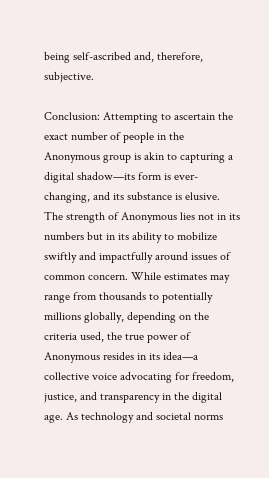being self-ascribed and, therefore, subjective.

Conclusion: Attempting to ascertain the exact number of people in the Anonymous group is akin to capturing a digital shadow—its form is ever-changing, and its substance is elusive. The strength of Anonymous lies not in its numbers but in its ability to mobilize swiftly and impactfully around issues of common concern. While estimates may range from thousands to potentially millions globally, depending on the criteria used, the true power of Anonymous resides in its idea—a collective voice advocating for freedom, justice, and transparency in the digital age. As technology and societal norms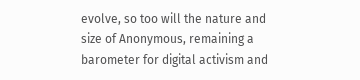evolve, so too will the nature and size of Anonymous, remaining a barometer for digital activism and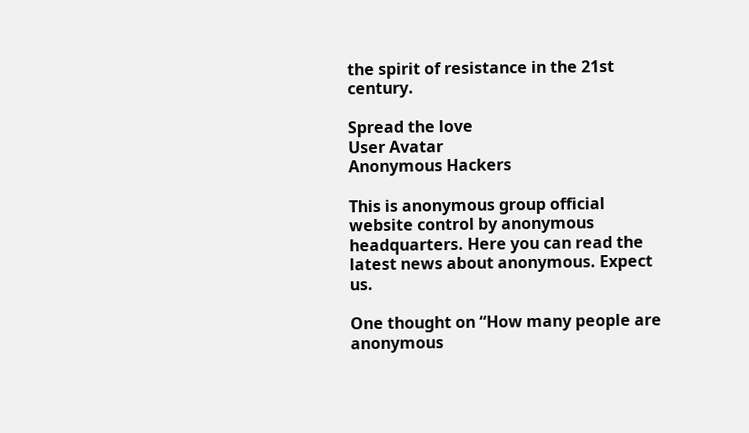the spirit of resistance in the 21st century.

Spread the love
User Avatar
Anonymous Hackers

This is anonymous group official website control by anonymous headquarters. Here you can read the latest news about anonymous. Expect us.

One thought on “How many people are anonymous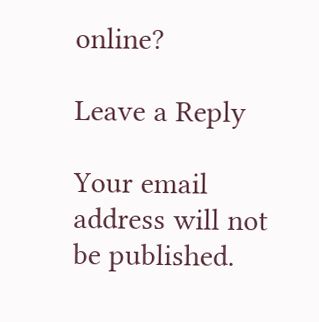online?

Leave a Reply

Your email address will not be published.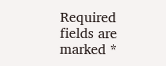Required fields are marked *